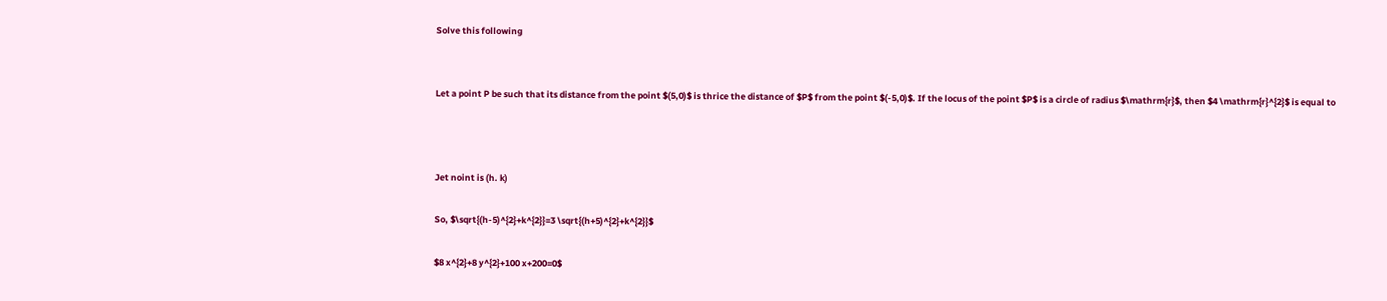Solve this following


Let a point P be such that its distance from the point $(5,0)$ is thrice the distance of $P$ from the point $(-5,0)$. If the locus of the point $P$ is a circle of radius $\mathrm{r}$, then $4 \mathrm{r}^{2}$ is equal to



Jet noint is (h. k)

So, $\sqrt{(h-5)^{2}+k^{2}}=3 \sqrt{(h+5)^{2}+k^{2}}$

$8 x^{2}+8 y^{2}+100 x+200=0$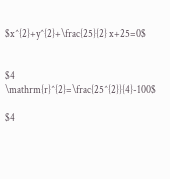$x^{2}+y^{2}+\frac{25}{2} x+25=0$


$4 \mathrm{r}^{2}=\frac{25^{2}}{4}-100$

$4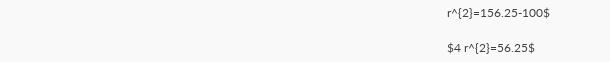r^{2}=156.25-100$

$4 r^{2}=56.25$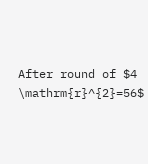After round of $4 \mathrm{r}^{2}=56$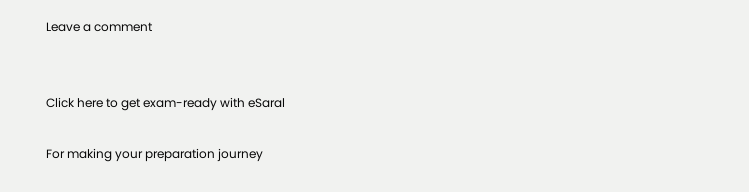Leave a comment


Click here to get exam-ready with eSaral

For making your preparation journey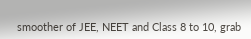smoother of JEE, NEET and Class 8 to 10, grab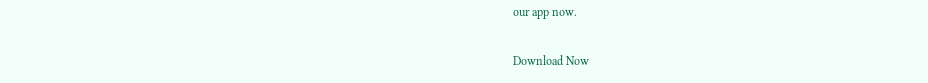our app now.

Download Now